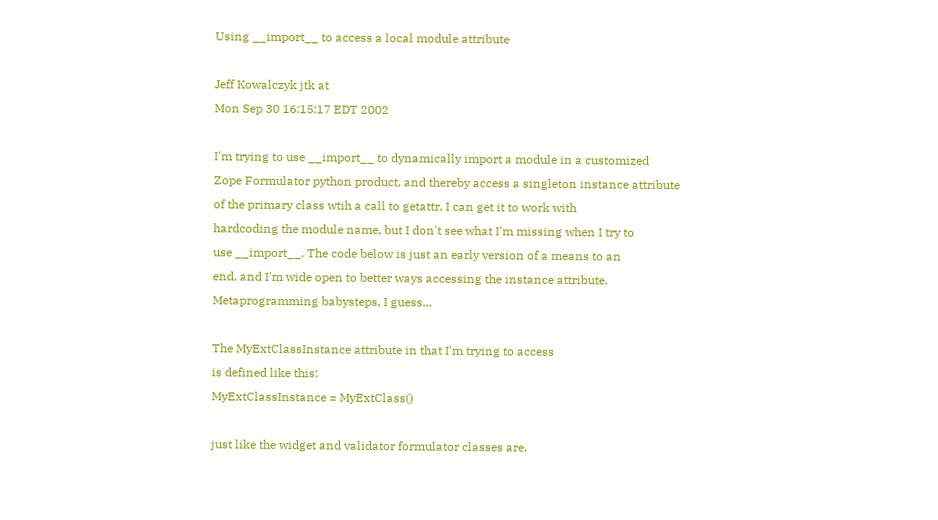Using __import__ to access a local module attribute

Jeff Kowalczyk jtk at
Mon Sep 30 16:15:17 EDT 2002

I'm trying to use __import__ to dynamically import a module in a customized
Zope Formulator python product, and thereby access a singleton instance attribute
of the primary class wtih a call to getattr. I can get it to work with
hardcoding the module name, but I don't see what I'm missing when I try to
use __import__. The code below is just an early version of a means to an
end, and I'm wide open to better ways accessing the instance attribute.
Metaprogramming babysteps, I guess...

The MyExtClassInstance attribute in that I'm trying to access
is defined like this:
MyExtClassInstance = MyExtClass()

just like the widget and validator formulator classes are.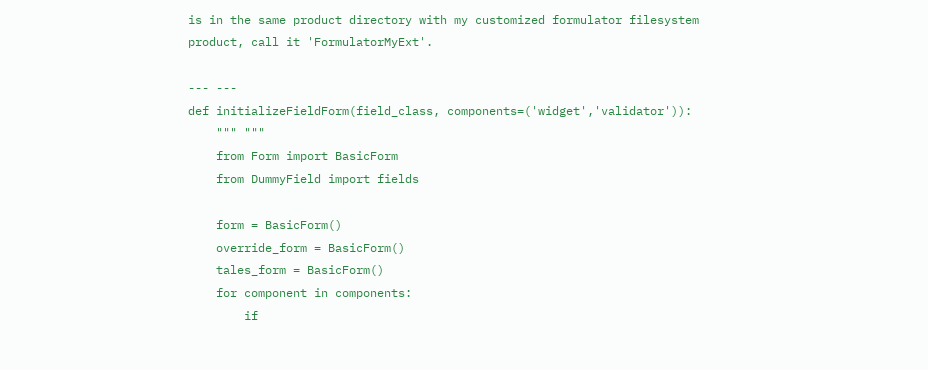is in the same product directory with my customized formulator filesystem
product, call it 'FormulatorMyExt'.

--- ---
def initializeFieldForm(field_class, components=('widget','validator')):
    """ """
    from Form import BasicForm
    from DummyField import fields

    form = BasicForm()
    override_form = BasicForm()
    tales_form = BasicForm()
    for component in components:
        if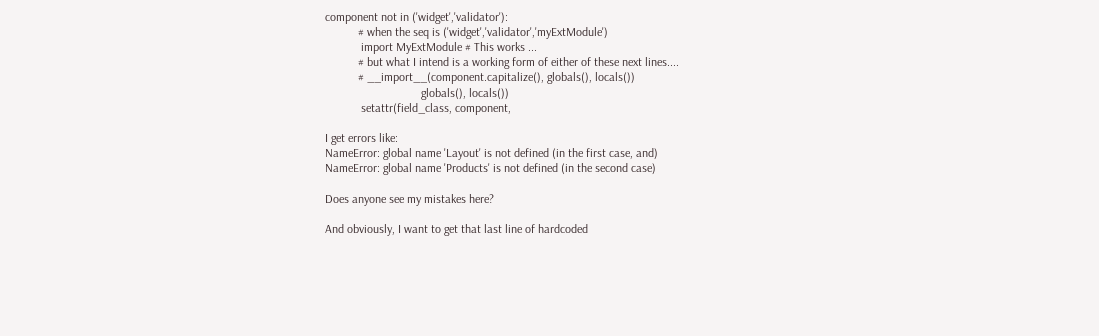component not in ('widget','validator'):
           # when the seq is ('widget','validator','myExtModule')
            import MyExtModule # This works ...
           # but what I intend is a working form of either of these next lines....
           # __import__(component.capitalize(), globals(), locals())
                                globals(), locals())
            setattr(field_class, component,

I get errors like:
NameError: global name 'Layout' is not defined (in the first case, and)
NameError: global name 'Products' is not defined (in the second case)

Does anyone see my mistakes here?

And obviously, I want to get that last line of hardcoded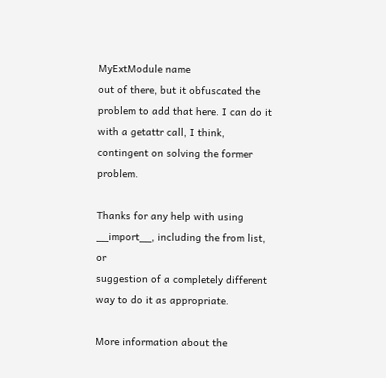MyExtModule name
out of there, but it obfuscated the problem to add that here. I can do it
with a getattr call, I think, contingent on solving the former problem.

Thanks for any help with using __import__, including the from list, or
suggestion of a completely different way to do it as appropriate.

More information about the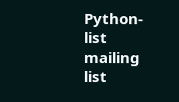Python-list mailing list